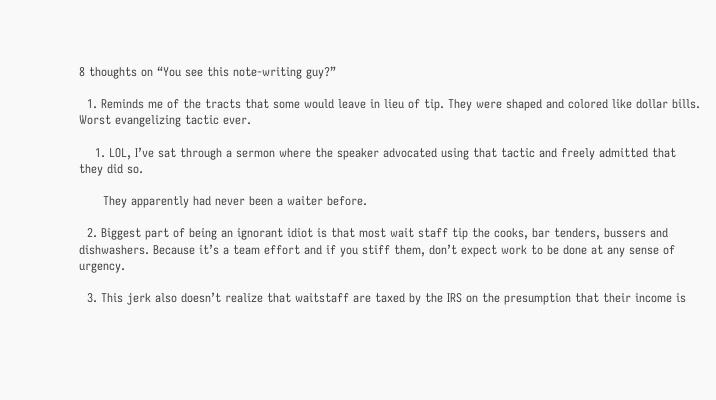8 thoughts on “You see this note-writing guy?”

  1. Reminds me of the tracts that some would leave in lieu of tip. They were shaped and colored like dollar bills. Worst evangelizing tactic ever.

    1. LOL, I’ve sat through a sermon where the speaker advocated using that tactic and freely admitted that they did so.

      They apparently had never been a waiter before.

  2. Biggest part of being an ignorant idiot is that most wait staff tip the cooks, bar tenders, bussers and dishwashers. Because it’s a team effort and if you stiff them, don’t expect work to be done at any sense of urgency.

  3. This jerk also doesn’t realize that waitstaff are taxed by the IRS on the presumption that their income is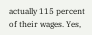actually 115 percent of their wages. Yes,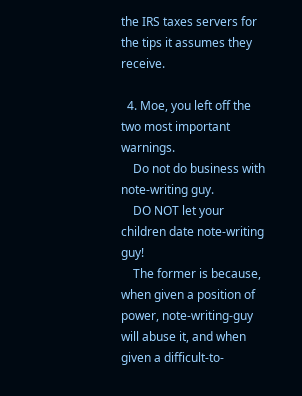the IRS taxes servers for the tips it assumes they receive.

  4. Moe, you left off the two most important warnings.
    Do not do business with note-writing guy.
    DO NOT let your children date note-writing guy!
    The former is because, when given a position of power, note-writing-guy will abuse it, and when given a difficult-to-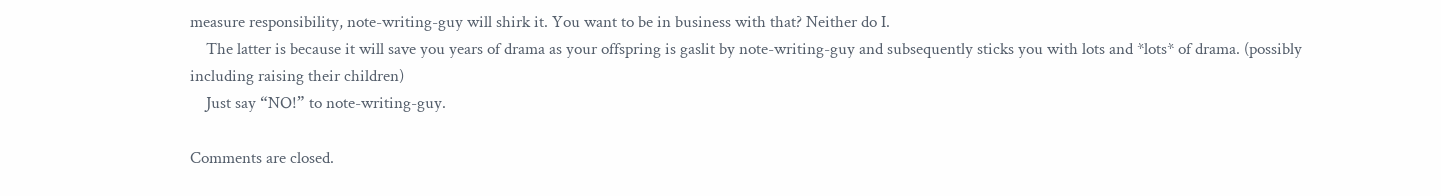measure responsibility, note-writing-guy will shirk it. You want to be in business with that? Neither do I.
    The latter is because it will save you years of drama as your offspring is gaslit by note-writing-guy and subsequently sticks you with lots and *lots* of drama. (possibly including raising their children)
    Just say “NO!” to note-writing-guy.

Comments are closed.